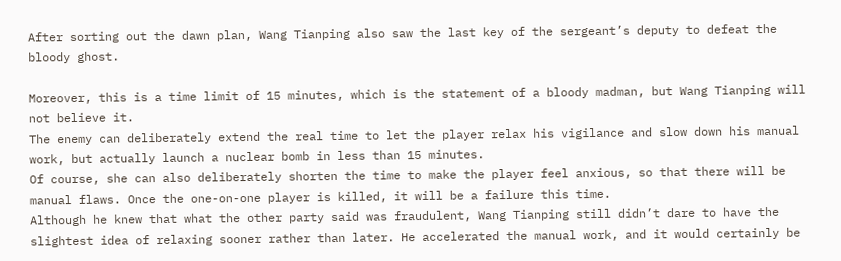After sorting out the dawn plan, Wang Tianping also saw the last key of the sergeant’s deputy to defeat the bloody ghost.

Moreover, this is a time limit of 15 minutes, which is the statement of a bloody madman, but Wang Tianping will not believe it.
The enemy can deliberately extend the real time to let the player relax his vigilance and slow down his manual work, but actually launch a nuclear bomb in less than 15 minutes.
Of course, she can also deliberately shorten the time to make the player feel anxious, so that there will be manual flaws. Once the one-on-one player is killed, it will be a failure this time.
Although he knew that what the other party said was fraudulent, Wang Tianping still didn’t dare to have the slightest idea of relaxing sooner rather than later. He accelerated the manual work, and it would certainly be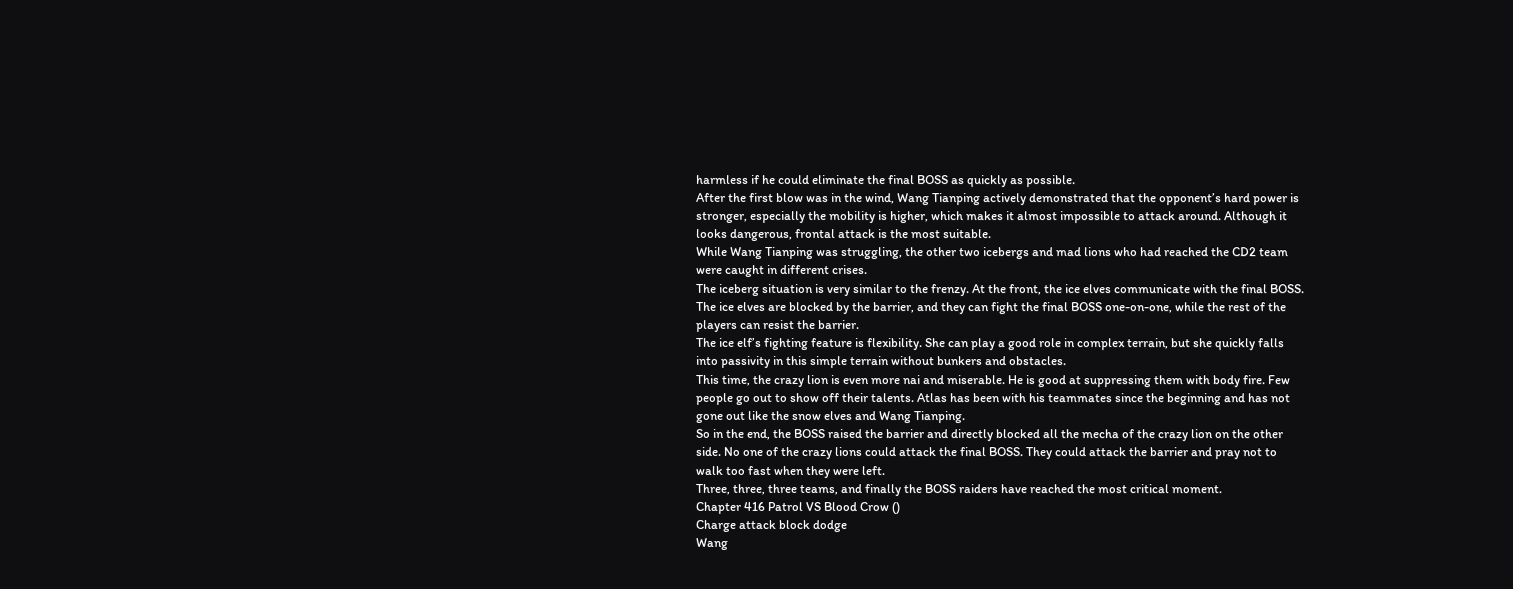harmless if he could eliminate the final BOSS as quickly as possible.
After the first blow was in the wind, Wang Tianping actively demonstrated that the opponent’s hard power is stronger, especially the mobility is higher, which makes it almost impossible to attack around. Although it looks dangerous, frontal attack is the most suitable.
While Wang Tianping was struggling, the other two icebergs and mad lions who had reached the CD2 team were caught in different crises.
The iceberg situation is very similar to the frenzy. At the front, the ice elves communicate with the final BOSS. The ice elves are blocked by the barrier, and they can fight the final BOSS one-on-one, while the rest of the players can resist the barrier.
The ice elf’s fighting feature is flexibility. She can play a good role in complex terrain, but she quickly falls into passivity in this simple terrain without bunkers and obstacles.
This time, the crazy lion is even more nai and miserable. He is good at suppressing them with body fire. Few people go out to show off their talents. Atlas has been with his teammates since the beginning and has not gone out like the snow elves and Wang Tianping.
So in the end, the BOSS raised the barrier and directly blocked all the mecha of the crazy lion on the other side. No one of the crazy lions could attack the final BOSS. They could attack the barrier and pray not to walk too fast when they were left.
Three, three, three teams, and finally the BOSS raiders have reached the most critical moment.
Chapter 416 Patrol VS Blood Crow ()
Charge attack block dodge
Wang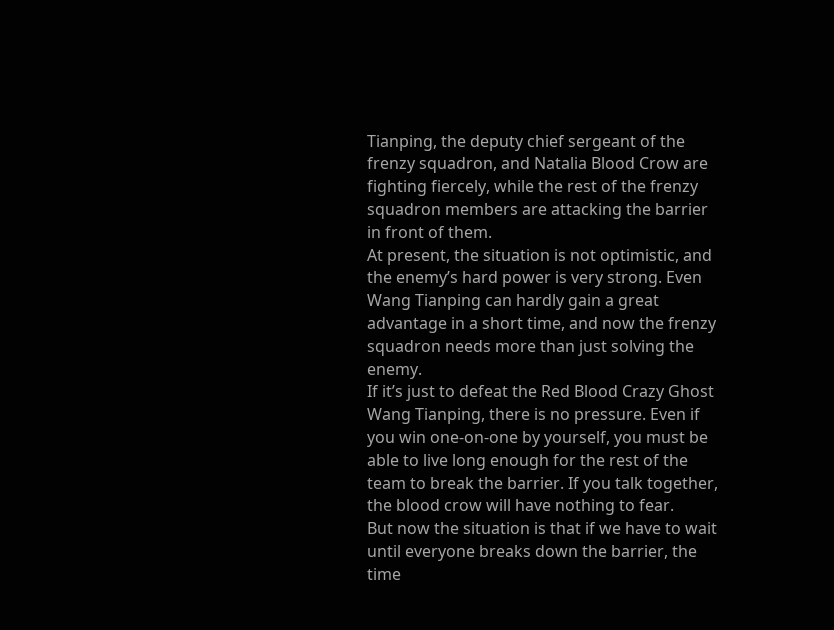Tianping, the deputy chief sergeant of the frenzy squadron, and Natalia Blood Crow are fighting fiercely, while the rest of the frenzy squadron members are attacking the barrier in front of them.
At present, the situation is not optimistic, and the enemy’s hard power is very strong. Even Wang Tianping can hardly gain a great advantage in a short time, and now the frenzy squadron needs more than just solving the enemy.
If it’s just to defeat the Red Blood Crazy Ghost Wang Tianping, there is no pressure. Even if you win one-on-one by yourself, you must be able to live long enough for the rest of the team to break the barrier. If you talk together, the blood crow will have nothing to fear.
But now the situation is that if we have to wait until everyone breaks down the barrier, the time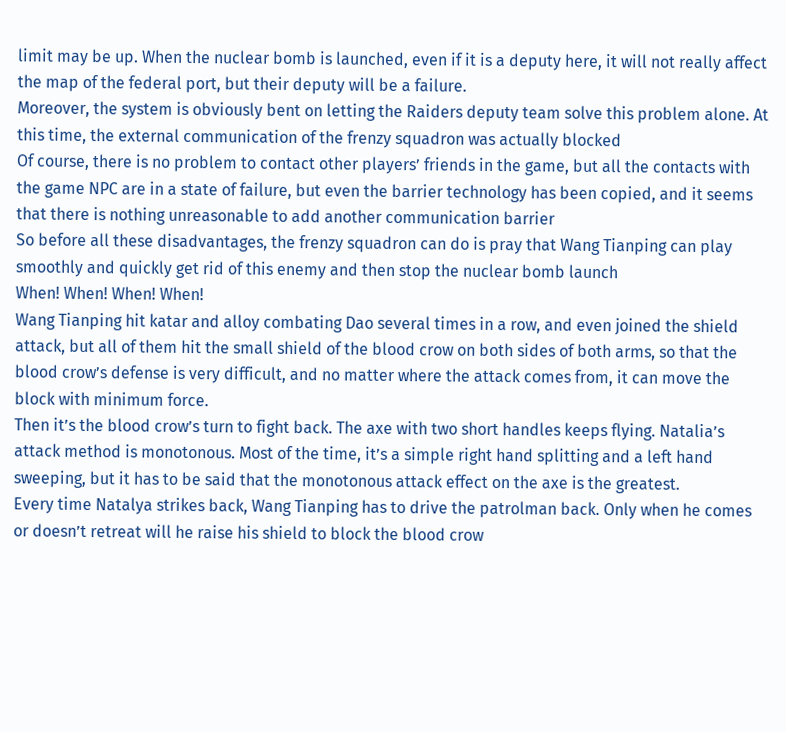limit may be up. When the nuclear bomb is launched, even if it is a deputy here, it will not really affect the map of the federal port, but their deputy will be a failure.
Moreover, the system is obviously bent on letting the Raiders deputy team solve this problem alone. At this time, the external communication of the frenzy squadron was actually blocked
Of course, there is no problem to contact other players’ friends in the game, but all the contacts with the game NPC are in a state of failure, but even the barrier technology has been copied, and it seems that there is nothing unreasonable to add another communication barrier
So before all these disadvantages, the frenzy squadron can do is pray that Wang Tianping can play smoothly and quickly get rid of this enemy and then stop the nuclear bomb launch
When! When! When! When!
Wang Tianping hit katar and alloy combating Dao several times in a row, and even joined the shield attack, but all of them hit the small shield of the blood crow on both sides of both arms, so that the blood crow’s defense is very difficult, and no matter where the attack comes from, it can move the block with minimum force.
Then it’s the blood crow’s turn to fight back. The axe with two short handles keeps flying. Natalia’s attack method is monotonous. Most of the time, it’s a simple right hand splitting and a left hand sweeping, but it has to be said that the monotonous attack effect on the axe is the greatest.
Every time Natalya strikes back, Wang Tianping has to drive the patrolman back. Only when he comes or doesn’t retreat will he raise his shield to block the blood crow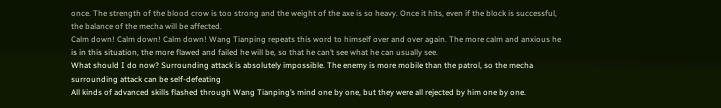once. The strength of the blood crow is too strong and the weight of the axe is so heavy. Once it hits, even if the block is successful, the balance of the mecha will be affected.
Calm down! Calm down! Calm down! Wang Tianping repeats this word to himself over and over again. The more calm and anxious he is in this situation, the more flawed and failed he will be, so that he can’t see what he can usually see.
What should I do now? Surrounding attack is absolutely impossible. The enemy is more mobile than the patrol, so the mecha surrounding attack can be self-defeating
All kinds of advanced skills flashed through Wang Tianping’s mind one by one, but they were all rejected by him one by one.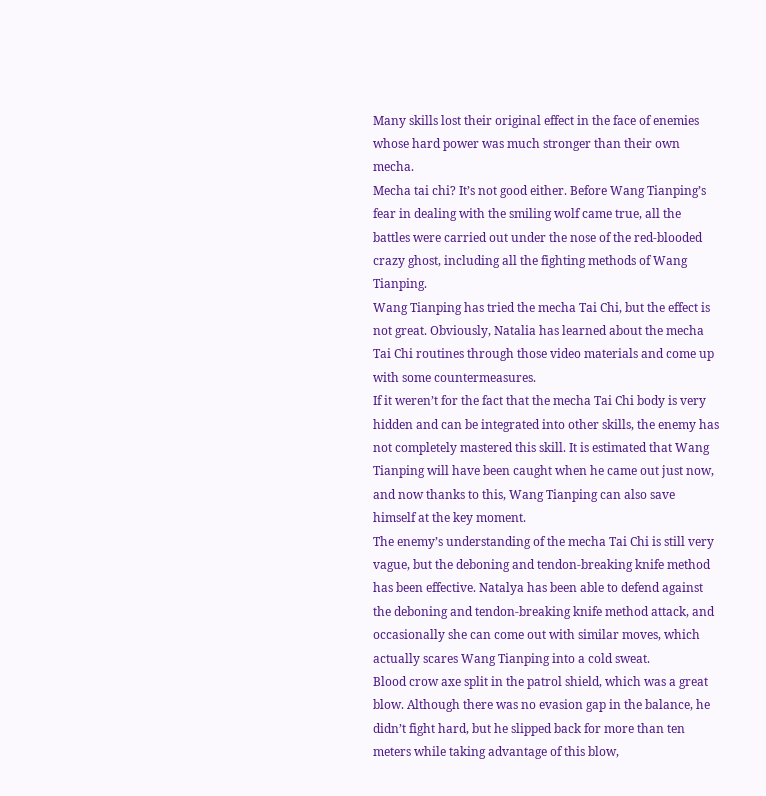Many skills lost their original effect in the face of enemies whose hard power was much stronger than their own mecha.
Mecha tai chi? It’s not good either. Before Wang Tianping’s fear in dealing with the smiling wolf came true, all the battles were carried out under the nose of the red-blooded crazy ghost, including all the fighting methods of Wang Tianping.
Wang Tianping has tried the mecha Tai Chi, but the effect is not great. Obviously, Natalia has learned about the mecha Tai Chi routines through those video materials and come up with some countermeasures.
If it weren’t for the fact that the mecha Tai Chi body is very hidden and can be integrated into other skills, the enemy has not completely mastered this skill. It is estimated that Wang Tianping will have been caught when he came out just now, and now thanks to this, Wang Tianping can also save himself at the key moment.
The enemy’s understanding of the mecha Tai Chi is still very vague, but the deboning and tendon-breaking knife method has been effective. Natalya has been able to defend against the deboning and tendon-breaking knife method attack, and occasionally she can come out with similar moves, which actually scares Wang Tianping into a cold sweat.
Blood crow axe split in the patrol shield, which was a great blow. Although there was no evasion gap in the balance, he didn’t fight hard, but he slipped back for more than ten meters while taking advantage of this blow,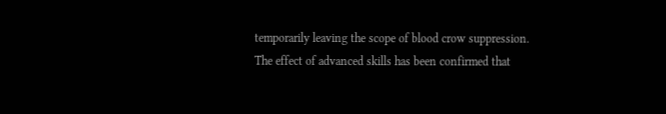temporarily leaving the scope of blood crow suppression.
The effect of advanced skills has been confirmed that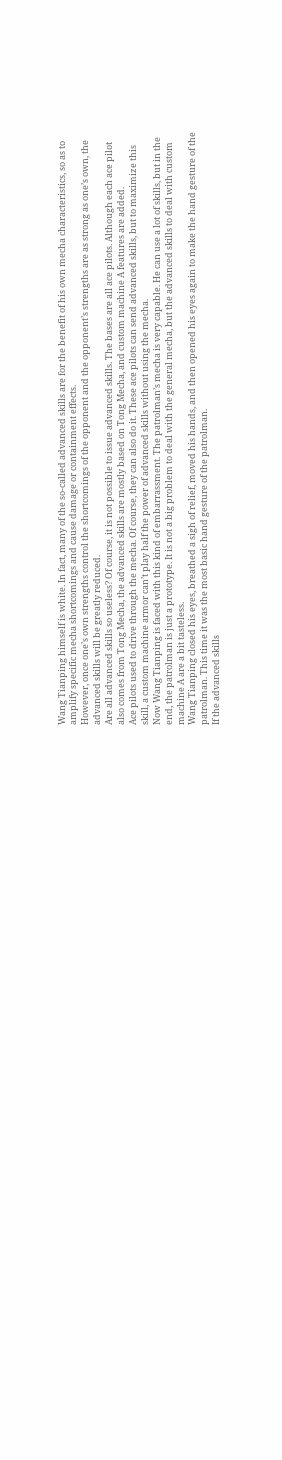Wang Tianping himself is white. In fact, many of the so-called advanced skills are for the benefit of his own mecha characteristics, so as to amplify specific mecha shortcomings and cause damage or containment effects.
However, once one’s own strengths control the shortcomings of the opponent and the opponent’s strengths are as strong as one’s own, the advanced skills will be greatly reduced.
Are all advanced skills so useless? Of course, it is not possible to issue advanced skills. The bases are all ace pilots. Although each ace pilot also comes from Tong Mecha, the advanced skills are mostly based on Tong Mecha, and custom machine A features are added.
Ace pilots used to drive through the mecha. Of course, they can also do it. These ace pilots can send advanced skills, but to maximize this skill, a custom machine armor can’t play half the power of advanced skills without using the mecha.
Now Wang Tianping is faced with this kind of embarrassment. The patrolman’s mecha is very capable. He can use a lot of skills, but in the end, the patrolman is just a prototype. It is not a big problem to deal with the general mecha, but the advanced skills to deal with custom machine A are a bit tasteless.
Wang Tianping closed his eyes, breathed a sigh of relief, moved his hands, and then opened his eyes again to make the hand gesture of the patrolman. This time it was the most basic hand gesture of the patrolman.
If the advanced skills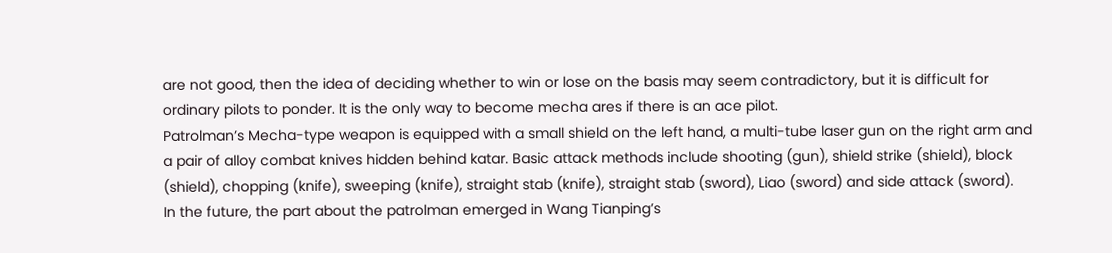are not good, then the idea of deciding whether to win or lose on the basis may seem contradictory, but it is difficult for ordinary pilots to ponder. It is the only way to become mecha ares if there is an ace pilot.
Patrolman’s Mecha-type weapon is equipped with a small shield on the left hand, a multi-tube laser gun on the right arm and a pair of alloy combat knives hidden behind katar. Basic attack methods include shooting (gun), shield strike (shield), block (shield), chopping (knife), sweeping (knife), straight stab (knife), straight stab (sword), Liao (sword) and side attack (sword).
In the future, the part about the patrolman emerged in Wang Tianping’s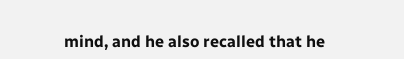mind, and he also recalled that he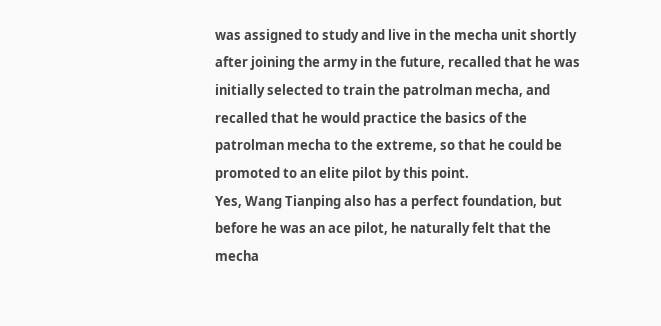was assigned to study and live in the mecha unit shortly after joining the army in the future, recalled that he was initially selected to train the patrolman mecha, and recalled that he would practice the basics of the patrolman mecha to the extreme, so that he could be promoted to an elite pilot by this point.
Yes, Wang Tianping also has a perfect foundation, but before he was an ace pilot, he naturally felt that the mecha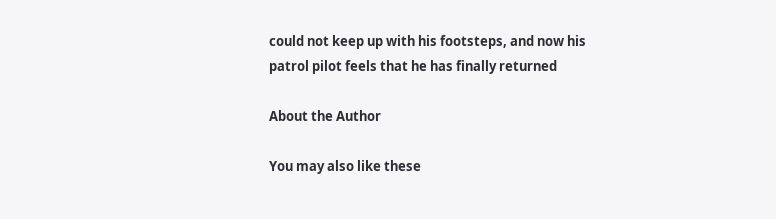could not keep up with his footsteps, and now his patrol pilot feels that he has finally returned

About the Author

You may also like these